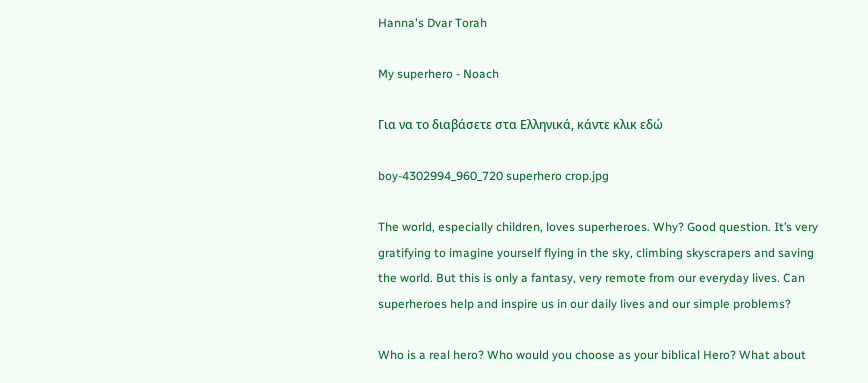Hanna's Dvar Torah

My superhero - Noach

Για να το διαβάσετε στα Ελληνικά, κάντε κλικ εδώ

boy-4302994_960_720 superhero crop.jpg

The world, especially children, loves superheroes. Why? Good question. It’s very gratifying to imagine yourself flying in the sky, climbing skyscrapers and saving the world. But this is only a fantasy, very remote from our everyday lives. Can superheroes help and inspire us in our daily lives and our simple problems?

Who is a real hero? Who would you choose as your biblical Hero? What about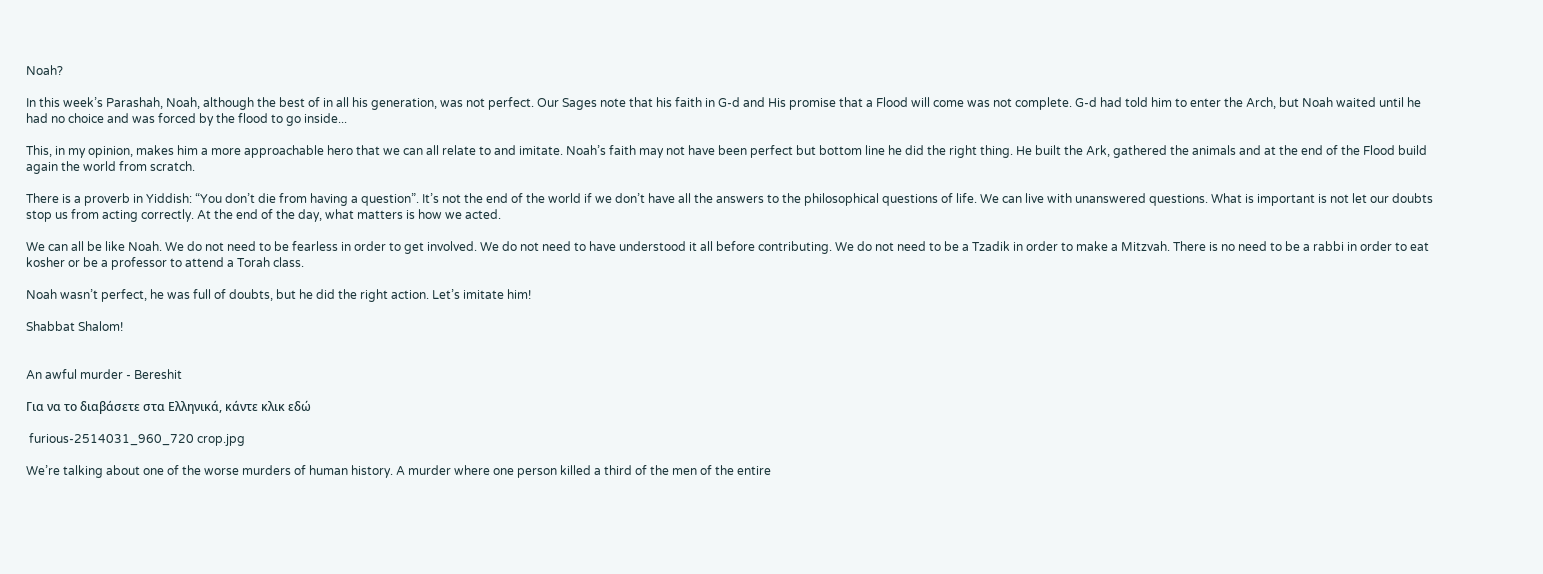Noah?

In this week’s Parashah, Noah, although the best of in all his generation, was not perfect. Our Sages note that his faith in G-d and His promise that a Flood will come was not complete. G-d had told him to enter the Arch, but Noah waited until he had no choice and was forced by the flood to go inside...

This, in my opinion, makes him a more approachable hero that we can all relate to and imitate. Noah’s faith may not have been perfect but bottom line he did the right thing. He built the Ark, gathered the animals and at the end of the Flood build again the world from scratch.

There is a proverb in Yiddish: “You don’t die from having a question”. It’s not the end of the world if we don’t have all the answers to the philosophical questions of life. We can live with unanswered questions. What is important is not let our doubts stop us from acting correctly. At the end of the day, what matters is how we acted.

We can all be like Noah. We do not need to be fearless in order to get involved. We do not need to have understood it all before contributing. We do not need to be a Tzadik in order to make a Mitzvah. There is no need to be a rabbi in order to eat kosher or be a professor to attend a Torah class.

Noah wasn’t perfect, he was full of doubts, but he did the right action. Let’s imitate him!

Shabbat Shalom!


An awful murder - Bereshit

Για να το διαβάσετε στα Ελληνικά, κάντε κλικ εδώ

 furious-2514031_960_720 crop.jpg

We’re talking about one of the worse murders of human history. A murder where one person killed a third of the men of the entire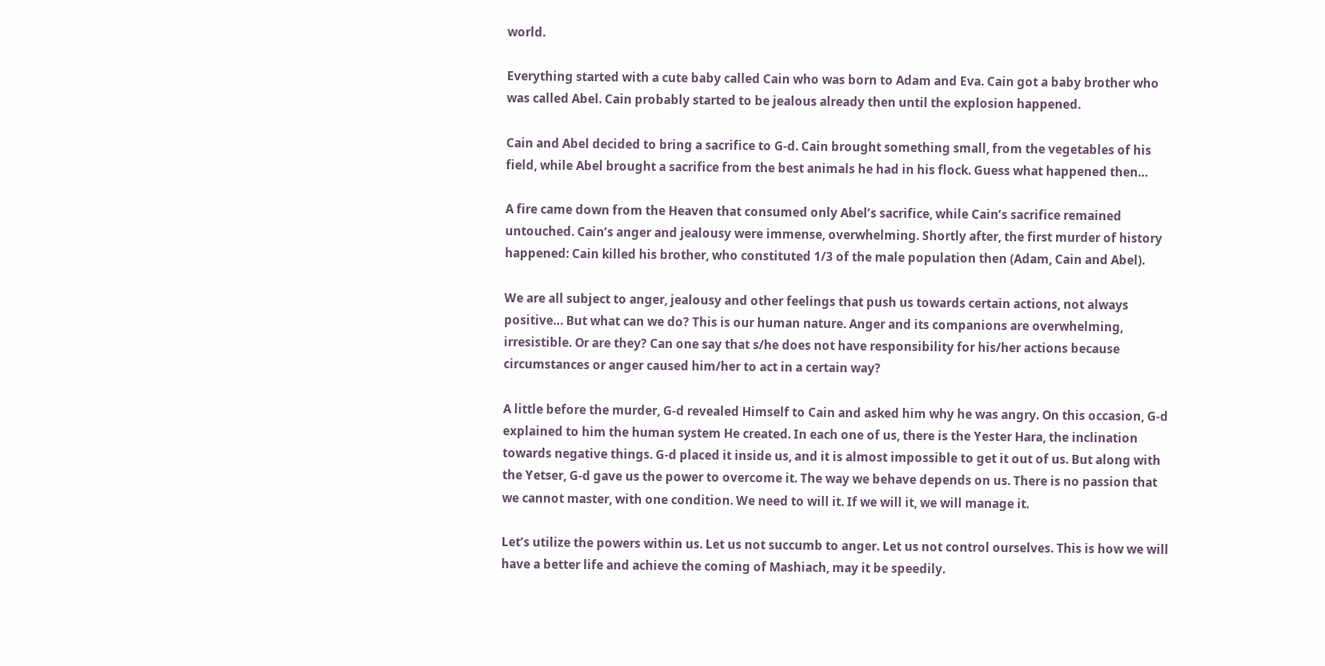world.

Everything started with a cute baby called Cain who was born to Adam and Eva. Cain got a baby brother who was called Abel. Cain probably started to be jealous already then until the explosion happened.

Cain and Abel decided to bring a sacrifice to G-d. Cain brought something small, from the vegetables of his field, while Abel brought a sacrifice from the best animals he had in his flock. Guess what happened then…

A fire came down from the Heaven that consumed only Abel’s sacrifice, while Cain’s sacrifice remained untouched. Cain’s anger and jealousy were immense, overwhelming. Shortly after, the first murder of history happened: Cain killed his brother, who constituted 1/3 of the male population then (Adam, Cain and Abel).

We are all subject to anger, jealousy and other feelings that push us towards certain actions, not always positive… But what can we do? This is our human nature. Anger and its companions are overwhelming, irresistible. Or are they? Can one say that s/he does not have responsibility for his/her actions because circumstances or anger caused him/her to act in a certain way?

A little before the murder, G-d revealed Himself to Cain and asked him why he was angry. On this occasion, G-d explained to him the human system He created. In each one of us, there is the Yester Hara, the inclination towards negative things. G-d placed it inside us, and it is almost impossible to get it out of us. But along with the Yetser, G-d gave us the power to overcome it. The way we behave depends on us. There is no passion that we cannot master, with one condition. We need to will it. If we will it, we will manage it.

Let’s utilize the powers within us. Let us not succumb to anger. Let us not control ourselves. This is how we will have a better life and achieve the coming of Mashiach, may it be speedily.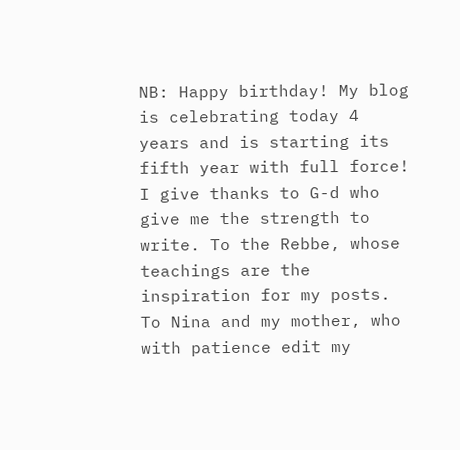NB: Happy birthday! My blog is celebrating today 4 years and is starting its fifth year with full force! I give thanks to G-d who give me the strength to write. To the Rebbe, whose teachings are the inspiration for my posts. To Nina and my mother, who with patience edit my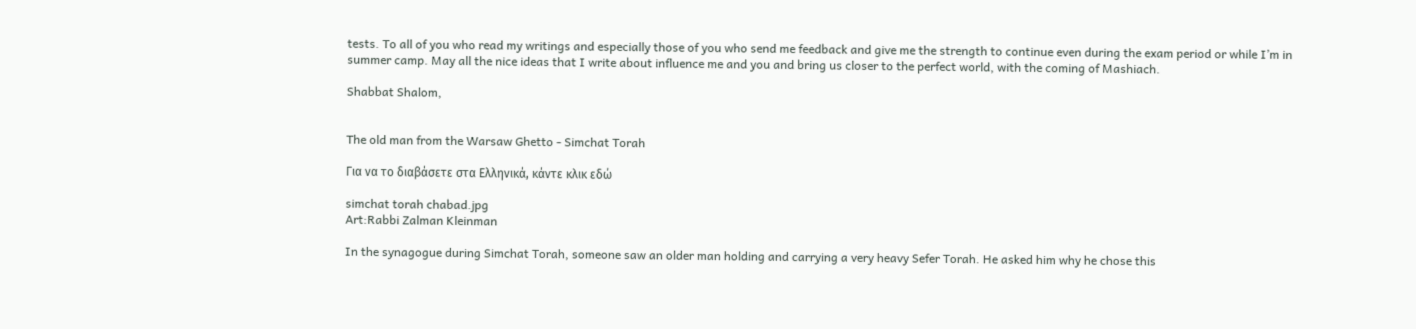tests. To all of you who read my writings and especially those of you who send me feedback and give me the strength to continue even during the exam period or while I’m in summer camp. May all the nice ideas that I write about influence me and you and bring us closer to the perfect world, with the coming of Mashiach.

Shabbat Shalom,


The old man from the Warsaw Ghetto - Simchat Torah

Για να το διαβάσετε στα Ελληνικά, κάντε κλικ εδώ

simchat torah chabad.jpg
Art:Rabbi Zalman Kleinman

In the synagogue during Simchat Torah, someone saw an older man holding and carrying a very heavy Sefer Torah. He asked him why he chose this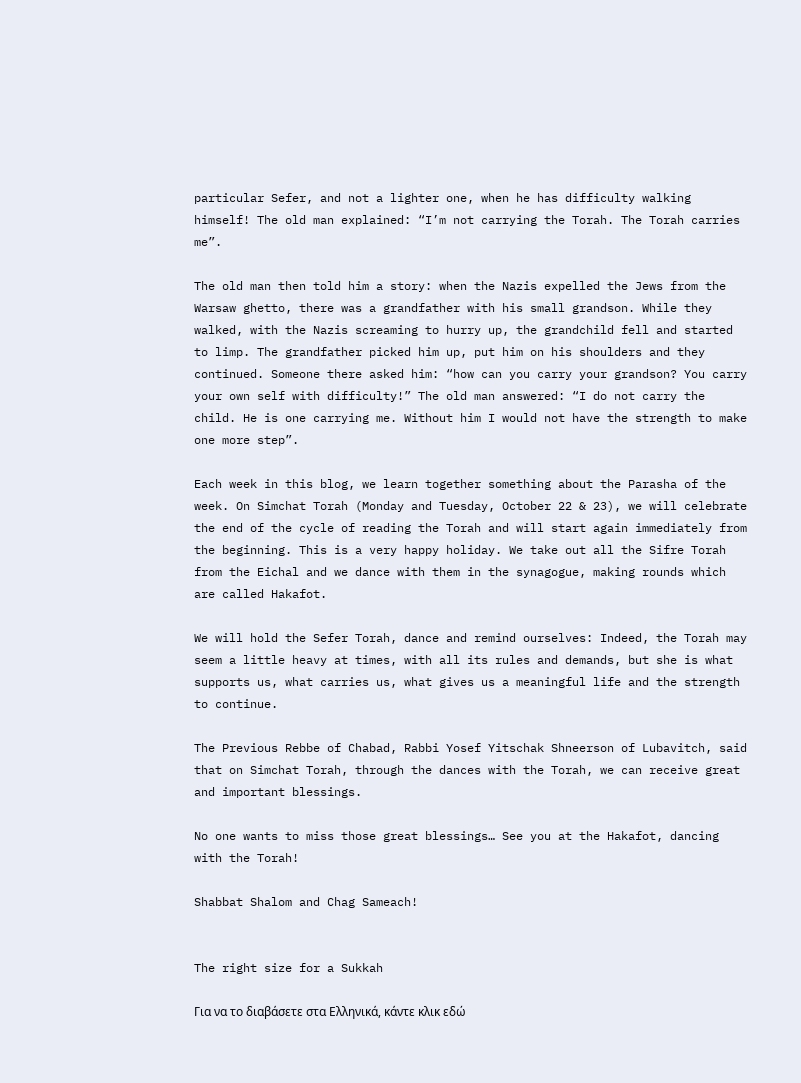particular Sefer, and not a lighter one, when he has difficulty walking himself! The old man explained: “I’m not carrying the Torah. The Torah carries me”.

The old man then told him a story: when the Nazis expelled the Jews from the Warsaw ghetto, there was a grandfather with his small grandson. While they walked, with the Nazis screaming to hurry up, the grandchild fell and started to limp. The grandfather picked him up, put him on his shoulders and they continued. Someone there asked him: “how can you carry your grandson? You carry your own self with difficulty!” The old man answered: “I do not carry the child. He is one carrying me. Without him I would not have the strength to make one more step”.

Each week in this blog, we learn together something about the Parasha of the week. On Simchat Torah (Monday and Tuesday, October 22 & 23), we will celebrate the end of the cycle of reading the Torah and will start again immediately from the beginning. This is a very happy holiday. We take out all the Sifre Torah from the Eichal and we dance with them in the synagogue, making rounds which are called Hakafot.

We will hold the Sefer Torah, dance and remind ourselves: Indeed, the Torah may seem a little heavy at times, with all its rules and demands, but she is what supports us, what carries us, what gives us a meaningful life and the strength to continue.

The Previous Rebbe of Chabad, Rabbi Yosef Yitschak Shneerson of Lubavitch, said that on Simchat Torah, through the dances with the Torah, we can receive great and important blessings.

No one wants to miss those great blessings… See you at the Hakafot, dancing with the Torah!

Shabbat Shalom and Chag Sameach!


The right size for a Sukkah

Για να το διαβάσετε στα Ελληνικά, κάντε κλικ εδώ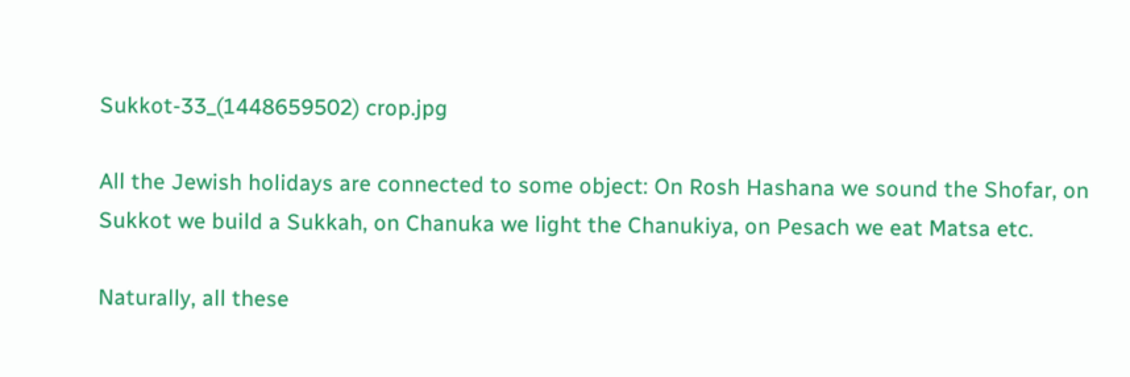Sukkot-33_(1448659502) crop.jpg

All the Jewish holidays are connected to some object: On Rosh Hashana we sound the Shofar, on Sukkot we build a Sukkah, on Chanuka we light the Chanukiya, on Pesach we eat Matsa etc.

Naturally, all these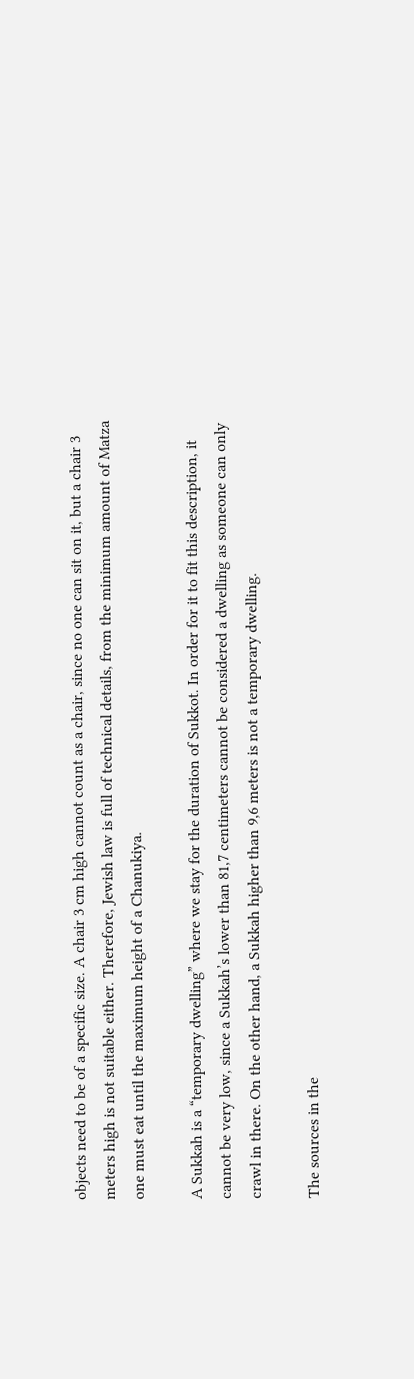objects need to be of a specific size. A chair 3 cm high cannot count as a chair, since no one can sit on it, but a chair 3 meters high is not suitable either. Therefore, Jewish law is full of technical details, from the minimum amount of Matza one must eat until the maximum height of a Chanukiya.

A Sukkah is a “temporary dwelling” where we stay for the duration of Sukkot. In order for it to fit this description, it cannot be very low, since a Sukkah’s lower than 81,7 centimeters cannot be considered a dwelling as someone can only crawl in there. On the other hand, a Sukkah higher than 9,6 meters is not a temporary dwelling.

The sources in the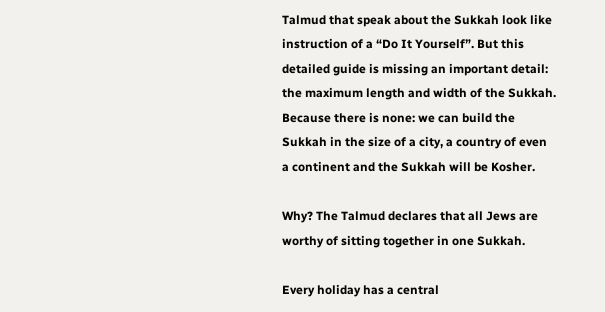Talmud that speak about the Sukkah look like instruction of a “Do It Yourself”. But this detailed guide is missing an important detail: the maximum length and width of the Sukkah. Because there is none: we can build the Sukkah in the size of a city, a country of even a continent and the Sukkah will be Kosher.

Why? The Talmud declares that all Jews are worthy of sitting together in one Sukkah.

Every holiday has a central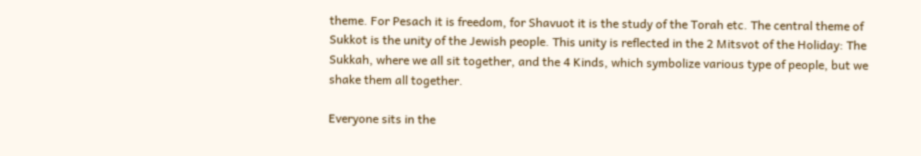theme. For Pesach it is freedom, for Shavuot it is the study of the Torah etc. The central theme of Sukkot is the unity of the Jewish people. This unity is reflected in the 2 Mitsvot of the Holiday: The Sukkah, where we all sit together, and the 4 Kinds, which symbolize various type of people, but we shake them all together.

Everyone sits in the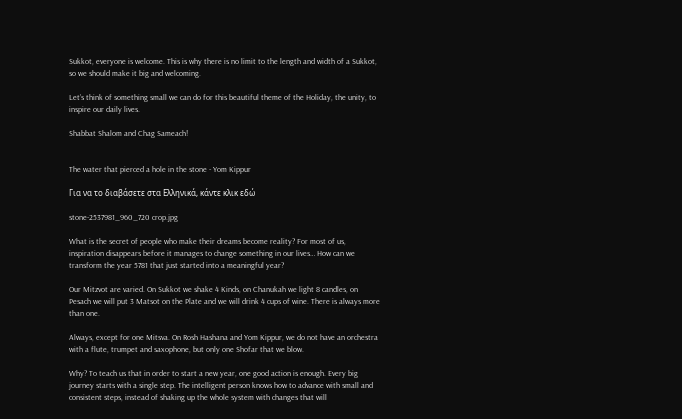Sukkot, everyone is welcome. This is why there is no limit to the length and width of a Sukkot, so we should make it big and welcoming.

Let’s think of something small we can do for this beautiful theme of the Holiday, the unity, to inspire our daily lives.

Shabbat Shalom and Chag Sameach!


The water that pierced a hole in the stone - Yom Kippur

Για να το διαβάσετε στα Ελληνικά, κάντε κλικ εδώ

stone-2537981_960_720 crop.jpg

What is the secret of people who make their dreams become reality? For most of us, inspiration disappears before it manages to change something in our lives… How can we transform the year 5781 that just started into a meaningful year?

Our Mitzvot are varied. On Sukkot we shake 4 Kinds, on Chanukah we light 8 candles, on Pesach we will put 3 Matsot on the Plate and we will drink 4 cups of wine. There is always more than one.

Always, except for one Mitsva. On Rosh Hashana and Yom Kippur, we do not have an orchestra with a flute, trumpet and saxophone, but only one Shofar that we blow.

Why? To teach us that in order to start a new year, one good action is enough. Every big journey starts with a single step. The intelligent person knows how to advance with small and consistent steps, instead of shaking up the whole system with changes that will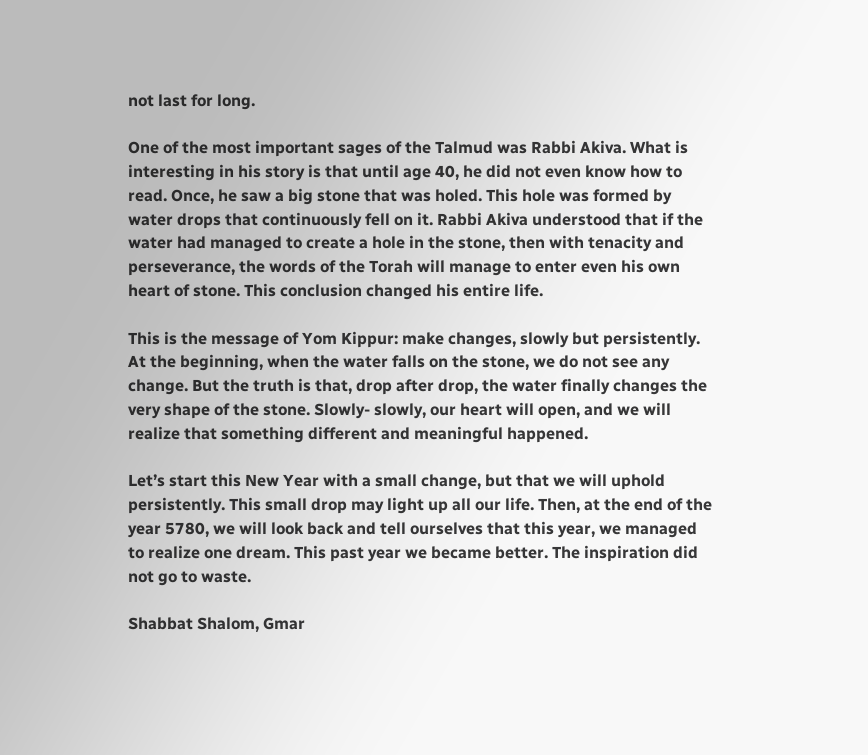not last for long.

One of the most important sages of the Talmud was Rabbi Akiva. What is interesting in his story is that until age 40, he did not even know how to read. Once, he saw a big stone that was holed. This hole was formed by water drops that continuously fell on it. Rabbi Akiva understood that if the water had managed to create a hole in the stone, then with tenacity and perseverance, the words of the Torah will manage to enter even his own heart of stone. This conclusion changed his entire life.

This is the message of Yom Kippur: make changes, slowly but persistently. At the beginning, when the water falls on the stone, we do not see any change. But the truth is that, drop after drop, the water finally changes the very shape of the stone. Slowly- slowly, our heart will open, and we will realize that something different and meaningful happened.

Let’s start this New Year with a small change, but that we will uphold persistently. This small drop may light up all our life. Then, at the end of the year 5780, we will look back and tell ourselves that this year, we managed to realize one dream. This past year we became better. The inspiration did not go to waste.

Shabbat Shalom, Gmar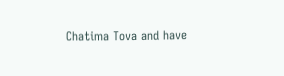Chatima Tova and have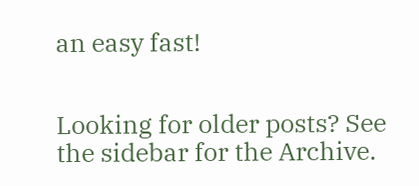an easy fast!


Looking for older posts? See the sidebar for the Archive.